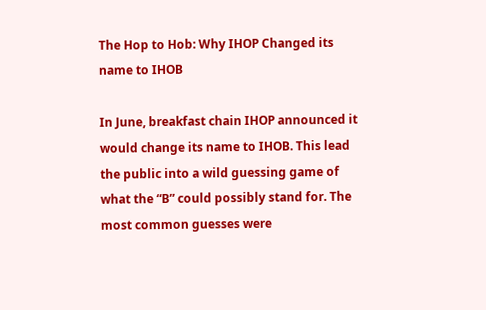The Hop to Hob: Why IHOP Changed its name to IHOB

In June, breakfast chain IHOP announced it would change its name to IHOB. This lead the public into a wild guessing game of what the “B” could possibly stand for. The most common guesses were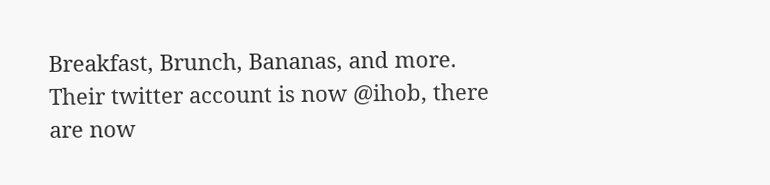Breakfast, Brunch, Bananas, and more. Their twitter account is now @ihob, there are now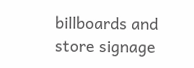billboards and store signage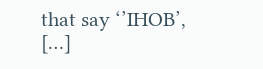that say ‘’IHOB’, […]